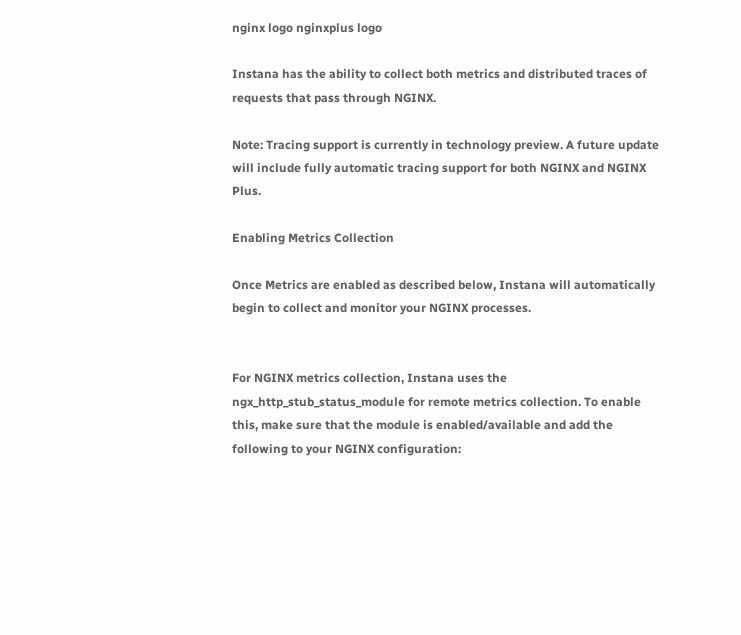nginx logo nginxplus logo

Instana has the ability to collect both metrics and distributed traces of requests that pass through NGINX.

Note: Tracing support is currently in technology preview. A future update will include fully automatic tracing support for both NGINX and NGINX Plus.

Enabling Metrics Collection

Once Metrics are enabled as described below, Instana will automatically begin to collect and monitor your NGINX processes.


For NGINX metrics collection, Instana uses the ngx_http_stub_status_module for remote metrics collection. To enable this, make sure that the module is enabled/available and add the following to your NGINX configuration: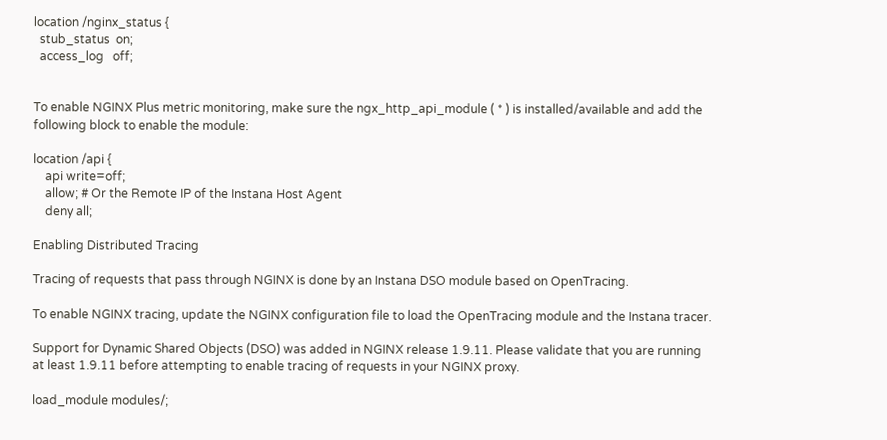location /nginx_status {
  stub_status  on;
  access_log   off;


To enable NGINX Plus metric monitoring, make sure the ngx_http_api_module ( * ) is installed/available and add the following block to enable the module:

location /api {
    api write=off;
    allow; # Or the Remote IP of the Instana Host Agent
    deny all;

Enabling Distributed Tracing

Tracing of requests that pass through NGINX is done by an Instana DSO module based on OpenTracing.

To enable NGINX tracing, update the NGINX configuration file to load the OpenTracing module and the Instana tracer.

Support for Dynamic Shared Objects (DSO) was added in NGINX release 1.9.11. Please validate that you are running at least 1.9.11 before attempting to enable tracing of requests in your NGINX proxy.

load_module modules/;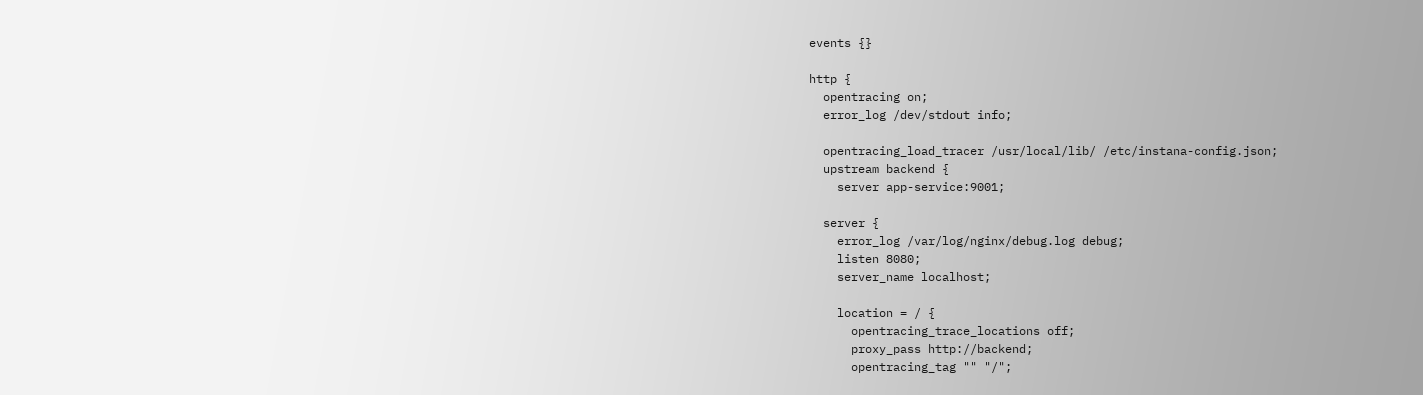events {}

http {
  opentracing on;
  error_log /dev/stdout info;

  opentracing_load_tracer /usr/local/lib/ /etc/instana-config.json;
  upstream backend {
    server app-service:9001;

  server {
    error_log /var/log/nginx/debug.log debug;
    listen 8080;
    server_name localhost;

    location = / {
      opentracing_trace_locations off;
      proxy_pass http://backend;
      opentracing_tag "" "/";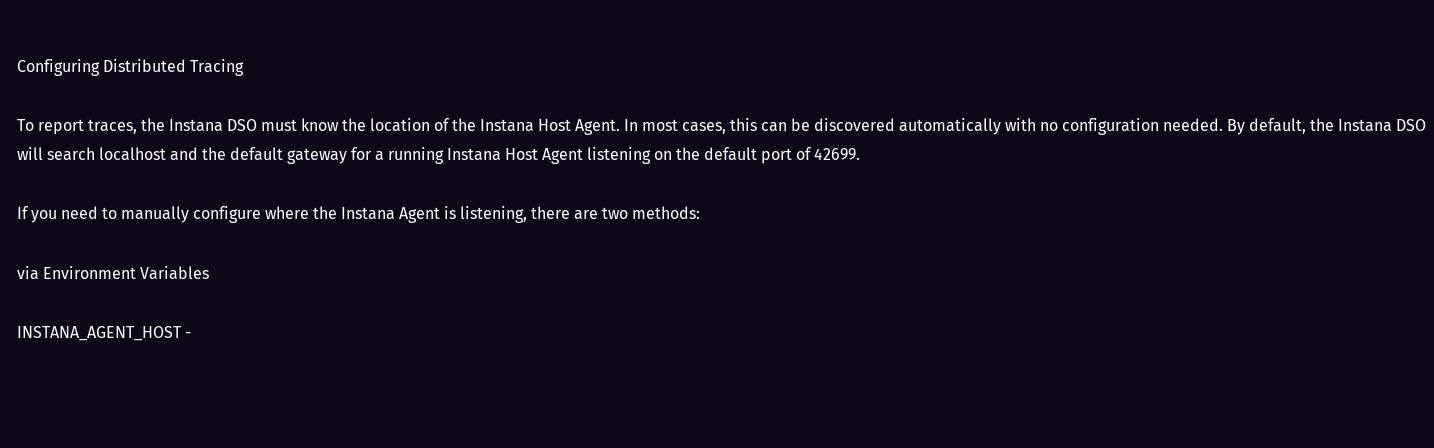Configuring Distributed Tracing

To report traces, the Instana DSO must know the location of the Instana Host Agent. In most cases, this can be discovered automatically with no configuration needed. By default, the Instana DSO will search localhost and the default gateway for a running Instana Host Agent listening on the default port of 42699.

If you need to manually configure where the Instana Agent is listening, there are two methods:

via Environment Variables

INSTANA_AGENT_HOST -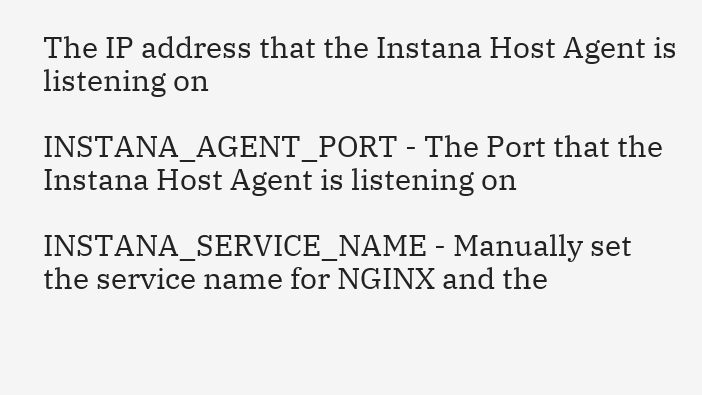The IP address that the Instana Host Agent is listening on

INSTANA_AGENT_PORT - The Port that the Instana Host Agent is listening on

INSTANA_SERVICE_NAME - Manually set the service name for NGINX and the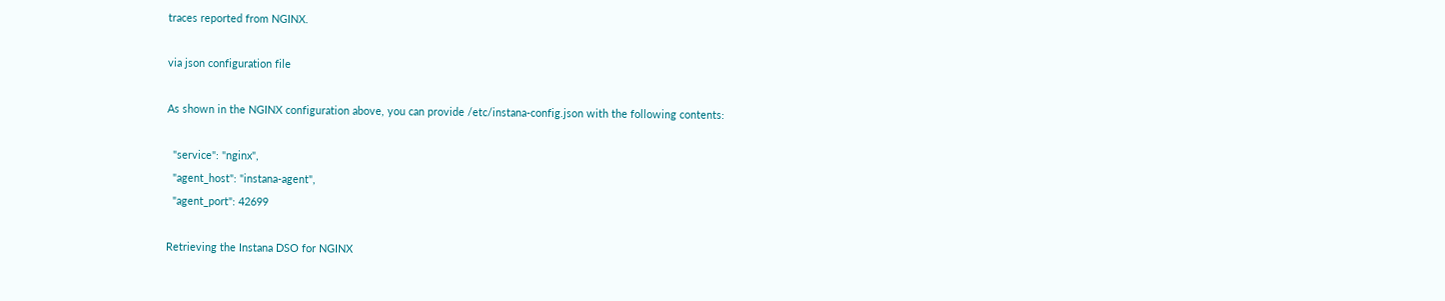traces reported from NGINX.

via json configuration file

As shown in the NGINX configuration above, you can provide /etc/instana-config.json with the following contents:

  "service": "nginx",
  "agent_host": "instana-agent",
  "agent_port": 42699

Retrieving the Instana DSO for NGINX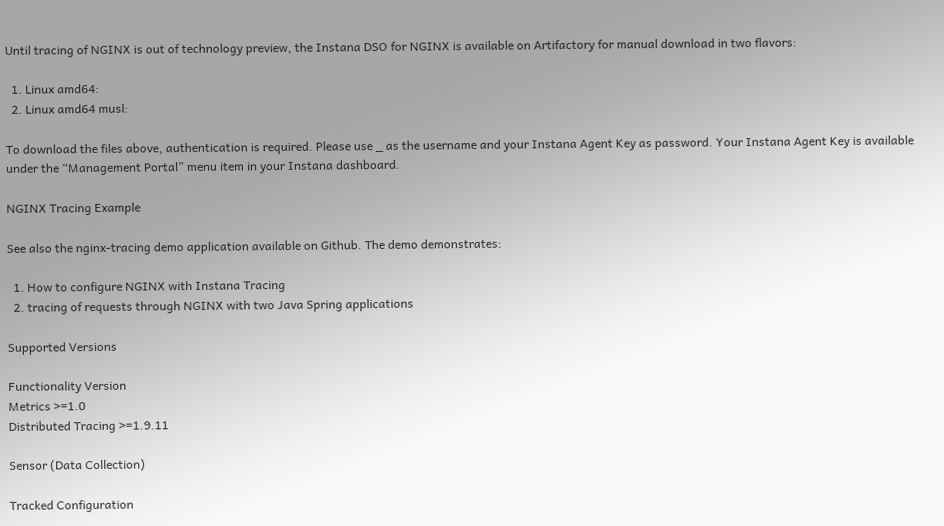Until tracing of NGINX is out of technology preview, the Instana DSO for NGINX is available on Artifactory for manual download in two flavors:

  1. Linux amd64:
  2. Linux amd64 musl:

To download the files above, authentication is required. Please use _ as the username and your Instana Agent Key as password. Your Instana Agent Key is available under the “Management Portal” menu item in your Instana dashboard.

NGINX Tracing Example

See also the nginx-tracing demo application available on Github. The demo demonstrates:

  1. How to configure NGINX with Instana Tracing
  2. tracing of requests through NGINX with two Java Spring applications

Supported Versions

Functionality Version
Metrics >=1.0
Distributed Tracing >=1.9.11

Sensor (Data Collection)

Tracked Configuration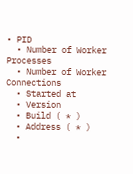• PID
  • Number of Worker Processes
  • Number of Worker Connections
  • Started at
  • Version
  • Build ( * )
  • Address ( * )
  •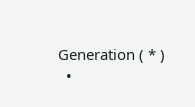Generation ( * )
  •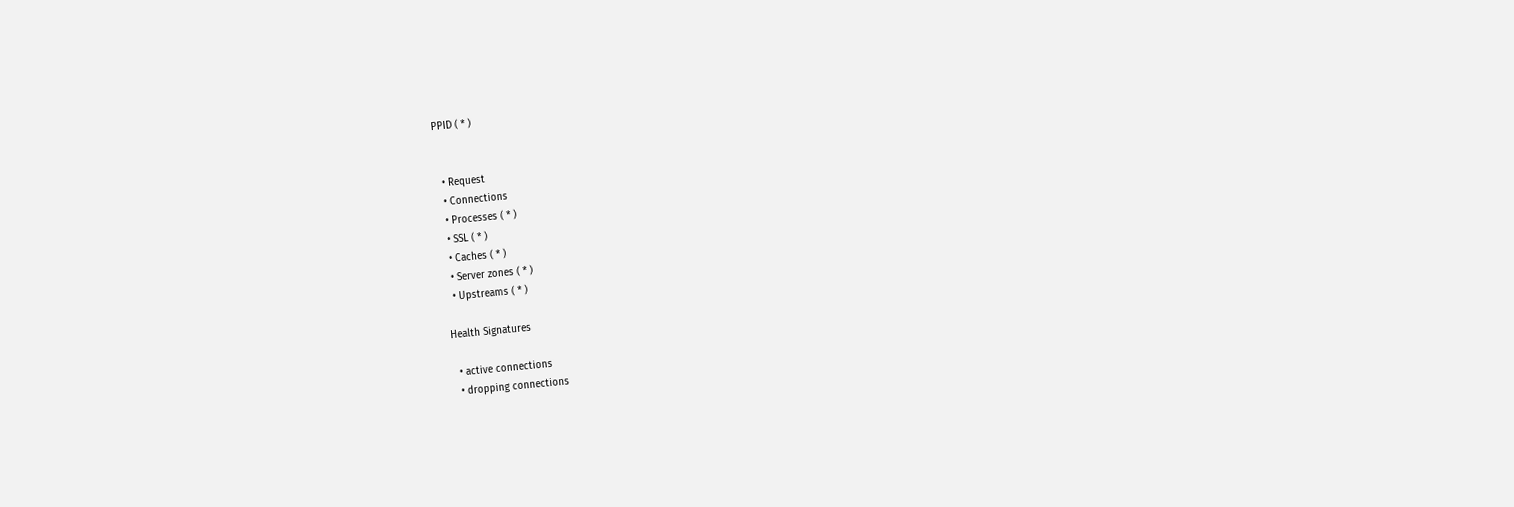PPID ( * )


  • Request
  • Connections
  • Processes ( * )
  • SSL ( * )
  • Caches ( * )
  • Server zones ( * )
  • Upstreams ( * )

Health Signatures

  • active connections
  • dropping connections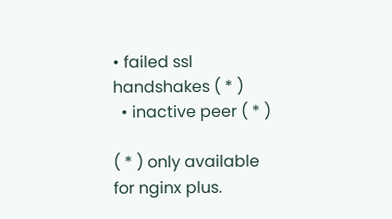• failed ssl handshakes ( * )
  • inactive peer ( * )

( * ) only available for nginx plus.